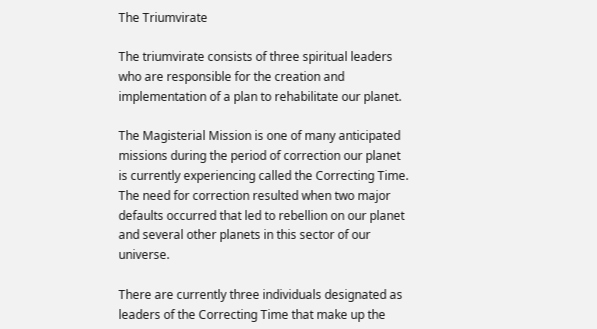The Triumvirate

The triumvirate consists of three spiritual leaders who are responsible for the creation and implementation of a plan to rehabilitate our planet.

The Magisterial Mission is one of many anticipated missions during the period of correction our planet is currently experiencing called the Correcting Time. The need for correction resulted when two major defaults occurred that led to rebellion on our planet and several other planets in this sector of our universe.

There are currently three individuals designated as leaders of the Correcting Time that make up the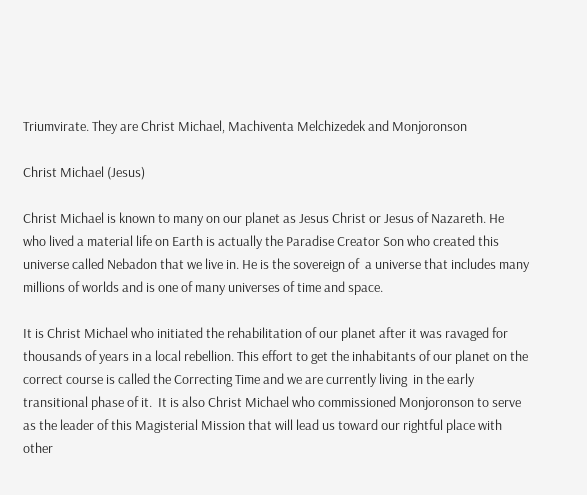Triumvirate. They are Christ Michael, Machiventa Melchizedek and Monjoronson

Christ Michael (Jesus)

Christ Michael is known to many on our planet as Jesus Christ or Jesus of Nazareth. He who lived a material life on Earth is actually the Paradise Creator Son who created this universe called Nebadon that we live in. He is the sovereign of  a universe that includes many millions of worlds and is one of many universes of time and space.

It is Christ Michael who initiated the rehabilitation of our planet after it was ravaged for thousands of years in a local rebellion. This effort to get the inhabitants of our planet on the correct course is called the Correcting Time and we are currently living  in the early transitional phase of it.  It is also Christ Michael who commissioned Monjoronson to serve as the leader of this Magisterial Mission that will lead us toward our rightful place with other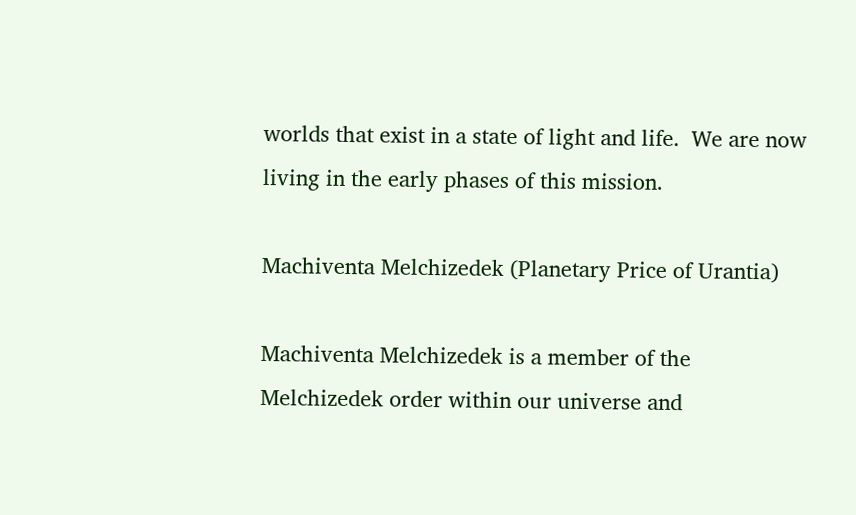worlds that exist in a state of light and life.  We are now living in the early phases of this mission.

Machiventa Melchizedek (Planetary Price of Urantia)

Machiventa Melchizedek is a member of the Melchizedek order within our universe and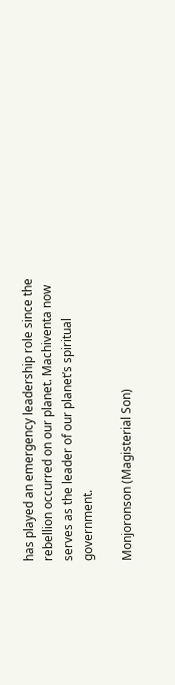has played an emergency leadership role since the rebellion occurred on our planet. Machiventa now serves as the leader of our planet’s spiritual government.

Monjoronson (Magisterial Son)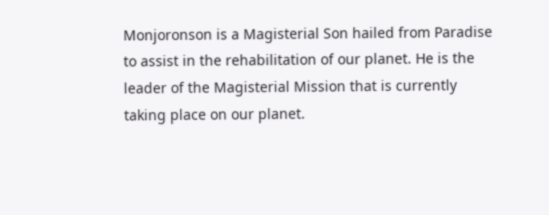Monjoronson is a Magisterial Son hailed from Paradise to assist in the rehabilitation of our planet. He is the leader of the Magisterial Mission that is currently taking place on our planet.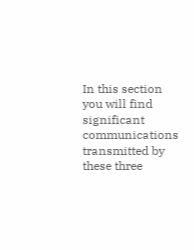In this section you will find significant communications transmitted by these three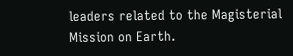leaders related to the Magisterial Mission on Earth.